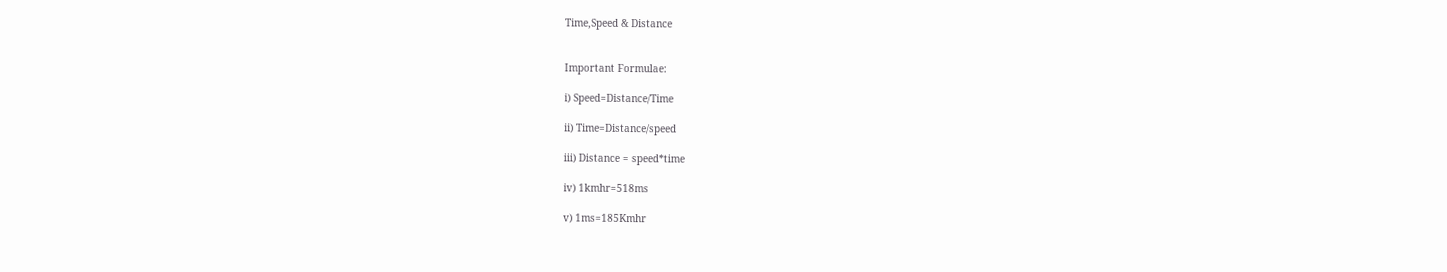Time,Speed & Distance


Important Formulae:

i) Speed=Distance/Time

ii) Time=Distance/speed

iii) Distance = speed*time

iv) 1kmhr=518ms

v) 1ms=185Kmhr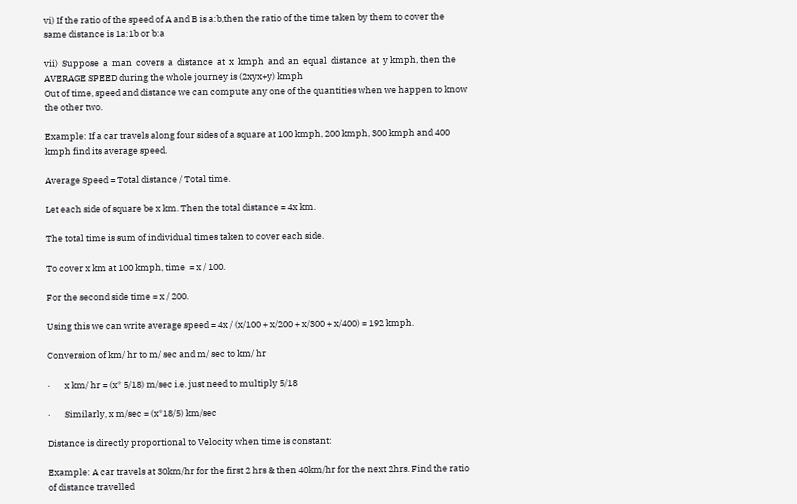vi) If the ratio of the speed of A and B is a:b,then the ratio of the time taken by them to cover the same distance is 1a:1b or b:a

vii)  Suppose  a  man  covers  a  distance  at  x  kmph  and  an  equal  distance  at  y kmph, then the AVERAGE SPEED during the whole journey is (2xyx+y) kmph
Out of time, speed and distance we can compute any one of the quantities when we happen to know the other two.

Example: If a car travels along four sides of a square at 100 kmph, 200 kmph, 300 kmph and 400 kmph find its average speed.

Average Speed = Total distance / Total time.

Let each side of square be x km. Then the total distance = 4x km.

The total time is sum of individual times taken to cover each side.

To cover x km at 100 kmph, time  = x / 100.

For the second side time = x / 200.

Using this we can write average speed = 4x / (x/100 + x/200 + x/300 + x/400) = 192 kmph.

Conversion of km/ hr to m/ sec and m/ sec to km/ hr

·       x km/ hr = (x* 5/18) m/sec i.e. just need to multiply 5/18

·       Similarly, x m/sec = (x*18/5) km/sec

Distance is directly proportional to Velocity when time is constant:

Example: A car travels at 30km/hr for the first 2 hrs & then 40km/hr for the next 2hrs. Find the ratio of distance travelled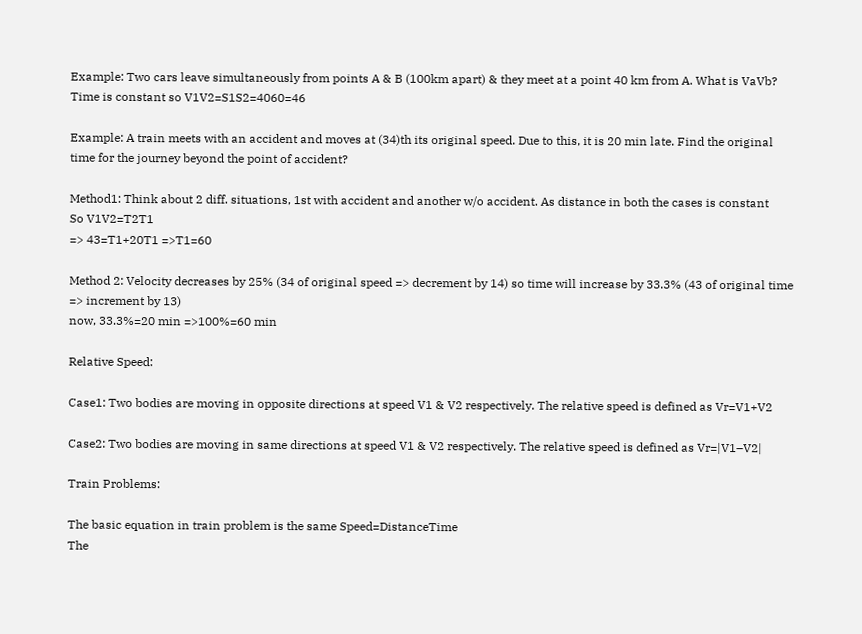Example: Two cars leave simultaneously from points A & B (100km apart) & they meet at a point 40 km from A. What is VaVb?
Time is constant so V1V2=S1S2=4060=46

Example: A train meets with an accident and moves at (34)th its original speed. Due to this, it is 20 min late. Find the original time for the journey beyond the point of accident?

Method1: Think about 2 diff. situations, 1st with accident and another w/o accident. As distance in both the cases is constant
So V1V2=T2T1
=> 43=T1+20T1 =>T1=60

Method 2: Velocity decreases by 25% (34 of original speed => decrement by 14) so time will increase by 33.3% (43 of original time => increment by 13)
now, 33.3%=20 min =>100%=60 min

Relative Speed:

Case1: Two bodies are moving in opposite directions at speed V1 & V2 respectively. The relative speed is defined as Vr=V1+V2

Case2: Two bodies are moving in same directions at speed V1 & V2 respectively. The relative speed is defined as Vr=|V1–V2|

Train Problems:

The basic equation in train problem is the same Speed=DistanceTime
The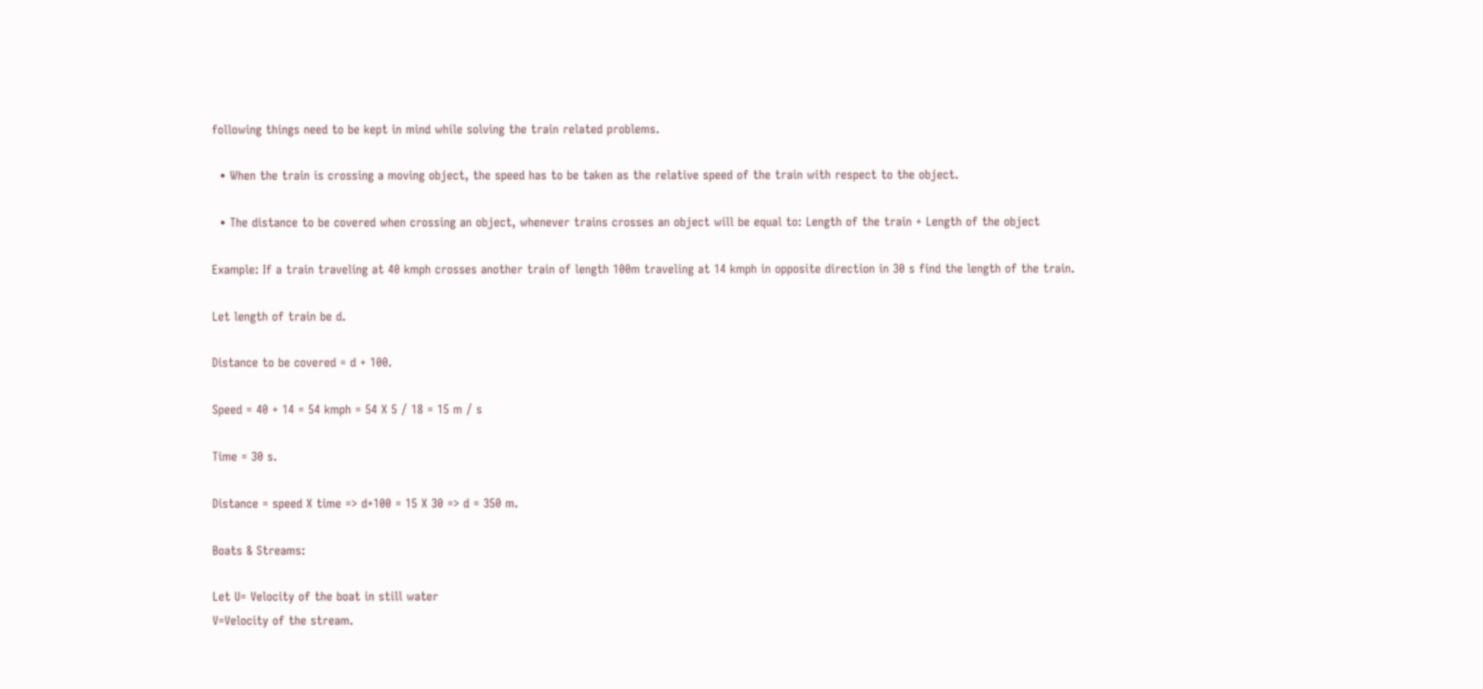following things need to be kept in mind while solving the train related problems.

  • When the train is crossing a moving object, the speed has to be taken as the relative speed of the train with respect to the object.

  • The distance to be covered when crossing an object, whenever trains crosses an object will be equal to: Length of the train + Length of the object

Example: If a train traveling at 40 kmph crosses another train of length 100m traveling at 14 kmph in opposite direction in 30 s find the length of the train.

Let length of train be d.

Distance to be covered = d + 100.

Speed = 40 + 14 = 54 kmph = 54 X 5 / 18 = 15 m / s

Time = 30 s.

Distance = speed X time => d+100 = 15 X 30 => d = 350 m.

Boats & Streams:

Let U= Velocity of the boat in still water
V=Velocity of the stream.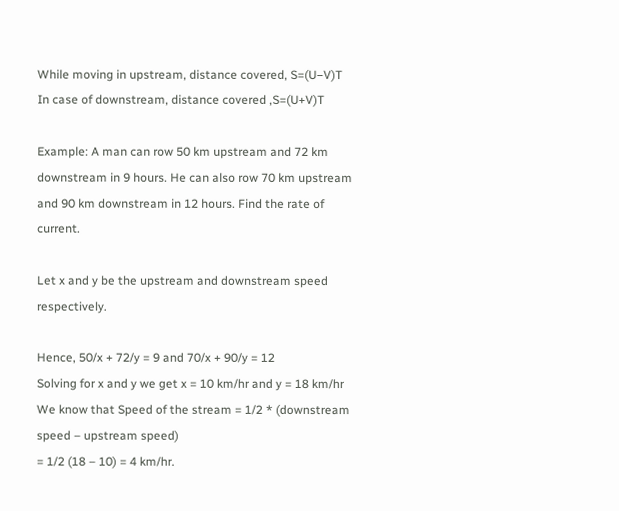While moving in upstream, distance covered, S=(U−V)T
In case of downstream, distance covered ,S=(U+V)T

Example: A man can row 50 km upstream and 72 km downstream in 9 hours. He can also row 70 km upstream and 90 km downstream in 12 hours. Find the rate of current.

Let x and y be the upstream and downstream speed respectively.

Hence, 50/x + 72/y = 9 and 70/x + 90/y = 12
Solving for x and y we get x = 10 km/hr and y = 18 km/hr
We know that Speed of the stream = 1/2 * (downstream speed – upstream speed)
= 1/2 (18 – 10) = 4 km/hr.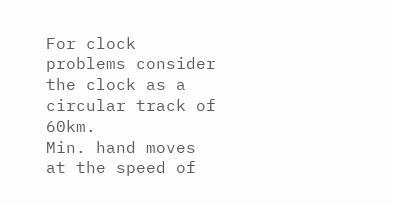For clock problems consider the clock as a circular track of 60km.
Min. hand moves at the speed of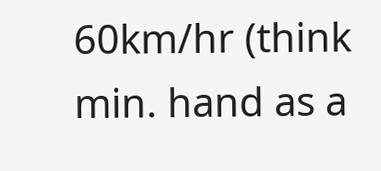60km/hr (think min. hand as a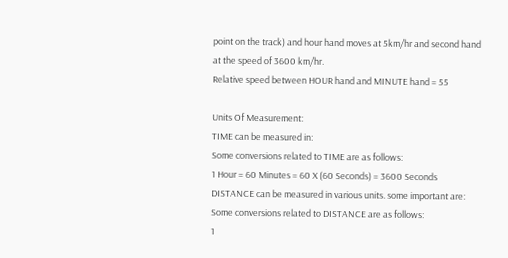point on the track) and hour hand moves at 5km/hr and second hand at the speed of 3600 km/hr.
Relative speed between HOUR hand and MINUTE hand = 55

Units Of Measurement:
TIME can be measured in:
Some conversions related to TIME are as follows:
1 Hour = 60 Minutes = 60 X (60 Seconds) = 3600 Seconds
DISTANCE can be measured in various units. some important are:
Some conversions related to DISTANCE are as follows:
1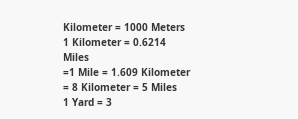Kilometer = 1000 Meters
1 Kilometer = 0.6214 Miles
=1 Mile = 1.609 Kilometer
= 8 Kilometer = 5 Miles
1 Yard = 3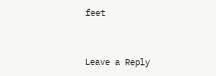feet


Leave a Reply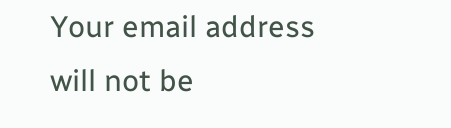Your email address will not be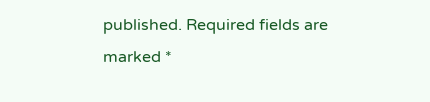published. Required fields are marked *